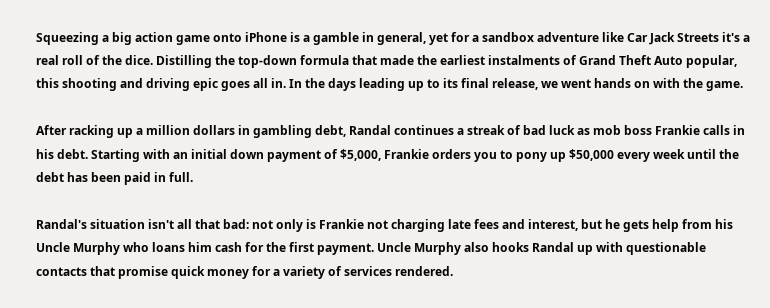Squeezing a big action game onto iPhone is a gamble in general, yet for a sandbox adventure like Car Jack Streets it's a real roll of the dice. Distilling the top-down formula that made the earliest instalments of Grand Theft Auto popular, this shooting and driving epic goes all in. In the days leading up to its final release, we went hands on with the game.

After racking up a million dollars in gambling debt, Randal continues a streak of bad luck as mob boss Frankie calls in his debt. Starting with an initial down payment of $5,000, Frankie orders you to pony up $50,000 every week until the debt has been paid in full.

Randal's situation isn't all that bad: not only is Frankie not charging late fees and interest, but he gets help from his Uncle Murphy who loans him cash for the first payment. Uncle Murphy also hooks Randal up with questionable contacts that promise quick money for a variety of services rendered.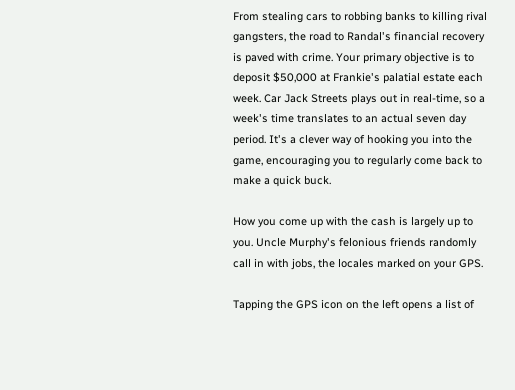From stealing cars to robbing banks to killing rival gangsters, the road to Randal's financial recovery is paved with crime. Your primary objective is to deposit $50,000 at Frankie's palatial estate each week. Car Jack Streets plays out in real-time, so a week's time translates to an actual seven day period. It's a clever way of hooking you into the game, encouraging you to regularly come back to make a quick buck.

How you come up with the cash is largely up to you. Uncle Murphy's felonious friends randomly call in with jobs, the locales marked on your GPS.

Tapping the GPS icon on the left opens a list of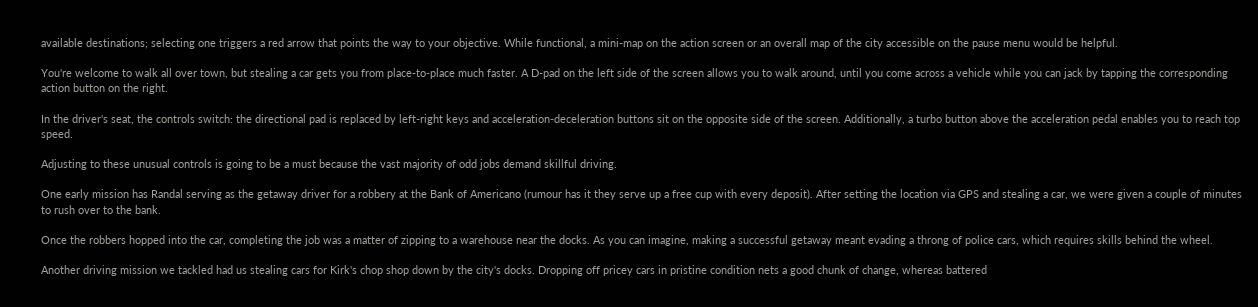available destinations; selecting one triggers a red arrow that points the way to your objective. While functional, a mini-map on the action screen or an overall map of the city accessible on the pause menu would be helpful.

You're welcome to walk all over town, but stealing a car gets you from place-to-place much faster. A D-pad on the left side of the screen allows you to walk around, until you come across a vehicle while you can jack by tapping the corresponding action button on the right.

In the driver's seat, the controls switch: the directional pad is replaced by left-right keys and acceleration-deceleration buttons sit on the opposite side of the screen. Additionally, a turbo button above the acceleration pedal enables you to reach top speed.

Adjusting to these unusual controls is going to be a must because the vast majority of odd jobs demand skillful driving.

One early mission has Randal serving as the getaway driver for a robbery at the Bank of Americano (rumour has it they serve up a free cup with every deposit). After setting the location via GPS and stealing a car, we were given a couple of minutes to rush over to the bank.

Once the robbers hopped into the car, completing the job was a matter of zipping to a warehouse near the docks. As you can imagine, making a successful getaway meant evading a throng of police cars, which requires skills behind the wheel.

Another driving mission we tackled had us stealing cars for Kirk's chop shop down by the city's docks. Dropping off pricey cars in pristine condition nets a good chunk of change, whereas battered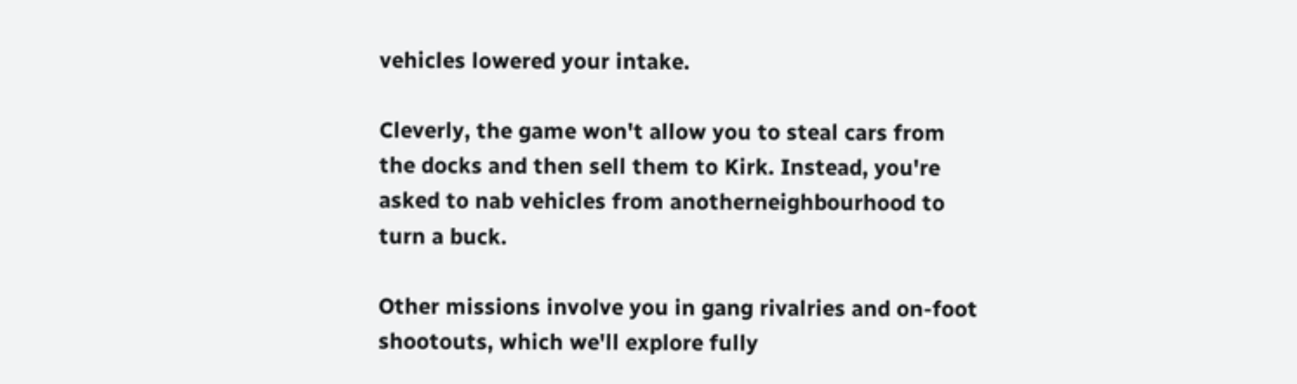vehicles lowered your intake.

Cleverly, the game won't allow you to steal cars from the docks and then sell them to Kirk. Instead, you're asked to nab vehicles from anotherneighbourhood to turn a buck.

Other missions involve you in gang rivalries and on-foot shootouts, which we'll explore fully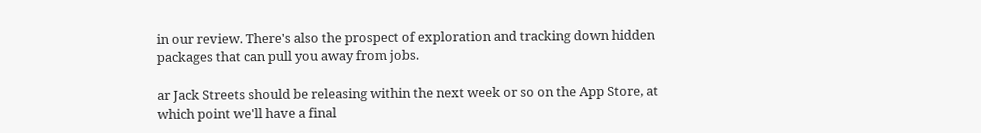in our review. There's also the prospect of exploration and tracking down hidden packages that can pull you away from jobs.

ar Jack Streets should be releasing within the next week or so on the App Store, at which point we'll have a final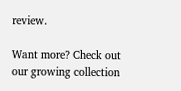review.

Want more? Check out our growing collection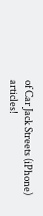of Car Jack Streets (iPhone) articles!